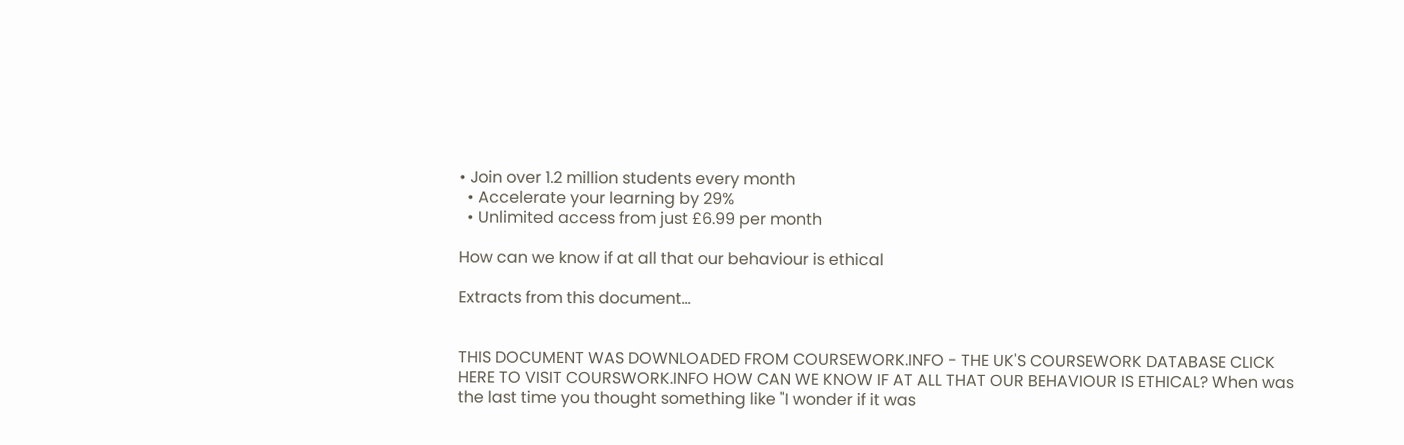• Join over 1.2 million students every month
  • Accelerate your learning by 29%
  • Unlimited access from just £6.99 per month

How can we know if at all that our behaviour is ethical

Extracts from this document...


THIS DOCUMENT WAS DOWNLOADED FROM COURSEWORK.INFO - THE UK'S COURSEWORK DATABASE CLICK HERE TO VISIT COURSWORK.INFO HOW CAN WE KNOW IF AT ALL THAT OUR BEHAVIOUR IS ETHICAL? When was the last time you thought something like "I wonder if it was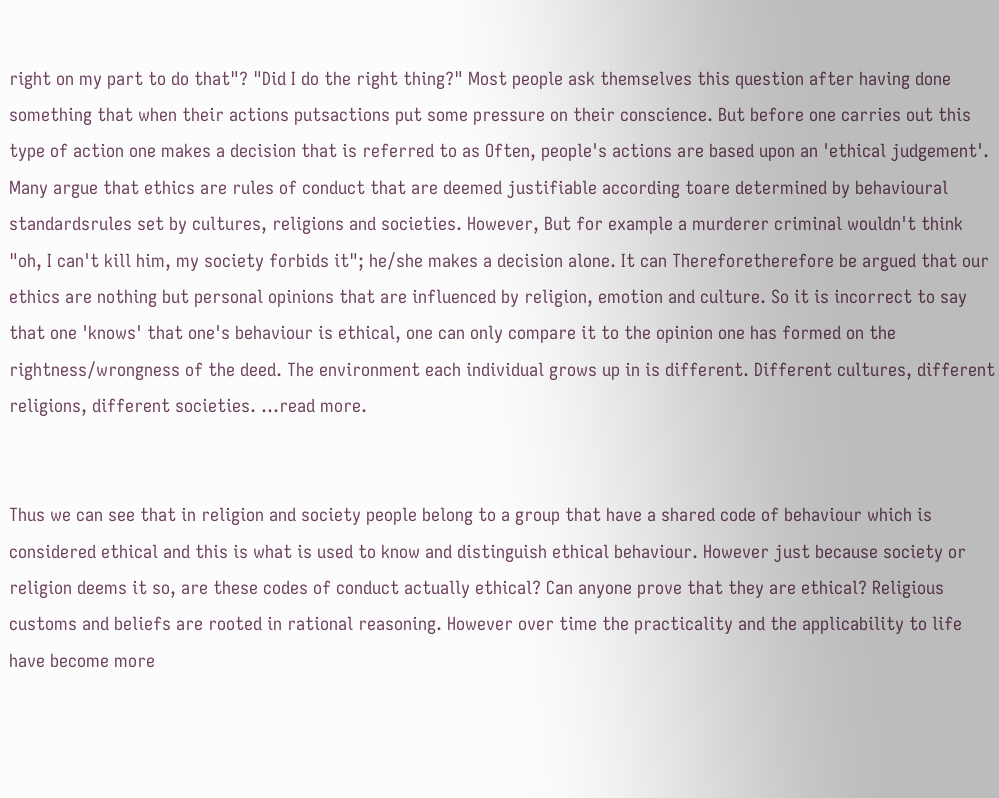right on my part to do that"? "Did I do the right thing?" Most people ask themselves this question after having done something that when their actions putsactions put some pressure on their conscience. But before one carries out this type of action one makes a decision that is referred to as Often, people's actions are based upon an 'ethical judgement'. Many argue that ethics are rules of conduct that are deemed justifiable according toare determined by behavioural standardsrules set by cultures, religions and societies. However, But for example a murderer criminal wouldn't think "oh, I can't kill him, my society forbids it"; he/she makes a decision alone. It can Thereforetherefore be argued that our ethics are nothing but personal opinions that are influenced by religion, emotion and culture. So it is incorrect to say that one 'knows' that one's behaviour is ethical, one can only compare it to the opinion one has formed on the rightness/wrongness of the deed. The environment each individual grows up in is different. Different cultures, different religions, different societies. ...read more.


Thus we can see that in religion and society people belong to a group that have a shared code of behaviour which is considered ethical and this is what is used to know and distinguish ethical behaviour. However just because society or religion deems it so, are these codes of conduct actually ethical? Can anyone prove that they are ethical? Religious customs and beliefs are rooted in rational reasoning. However over time the practicality and the applicability to life have become more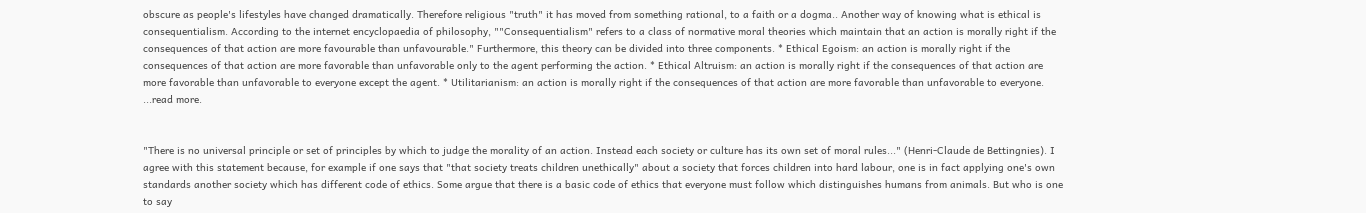obscure as people's lifestyles have changed dramatically. Therefore religious "truth" it has moved from something rational, to a faith or a dogma.. Another way of knowing what is ethical is consequentialism. According to the internet encyclopaedia of philosophy, ""Consequentialism" refers to a class of normative moral theories which maintain that an action is morally right if the consequences of that action are more favourable than unfavourable." Furthermore, this theory can be divided into three components. * Ethical Egoism: an action is morally right if the consequences of that action are more favorable than unfavorable only to the agent performing the action. * Ethical Altruism: an action is morally right if the consequences of that action are more favorable than unfavorable to everyone except the agent. * Utilitarianism: an action is morally right if the consequences of that action are more favorable than unfavorable to everyone. ...read more.


"There is no universal principle or set of principles by which to judge the morality of an action. Instead each society or culture has its own set of moral rules..." (Henri-Claude de Bettingnies). I agree with this statement because, for example if one says that "that society treats children unethically" about a society that forces children into hard labour, one is in fact applying one's own standards another society which has different code of ethics. Some argue that there is a basic code of ethics that everyone must follow which distinguishes humans from animals. But who is one to say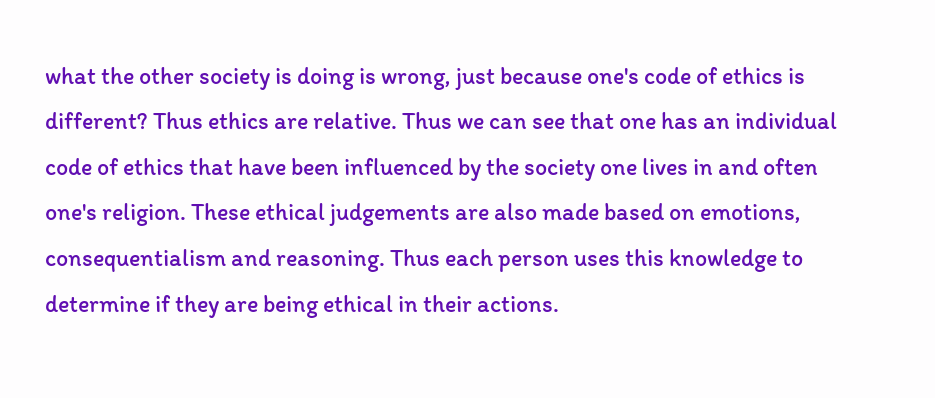what the other society is doing is wrong, just because one's code of ethics is different? Thus ethics are relative. Thus we can see that one has an individual code of ethics that have been influenced by the society one lives in and often one's religion. These ethical judgements are also made based on emotions, consequentialism and reasoning. Thus each person uses this knowledge to determine if they are being ethical in their actions.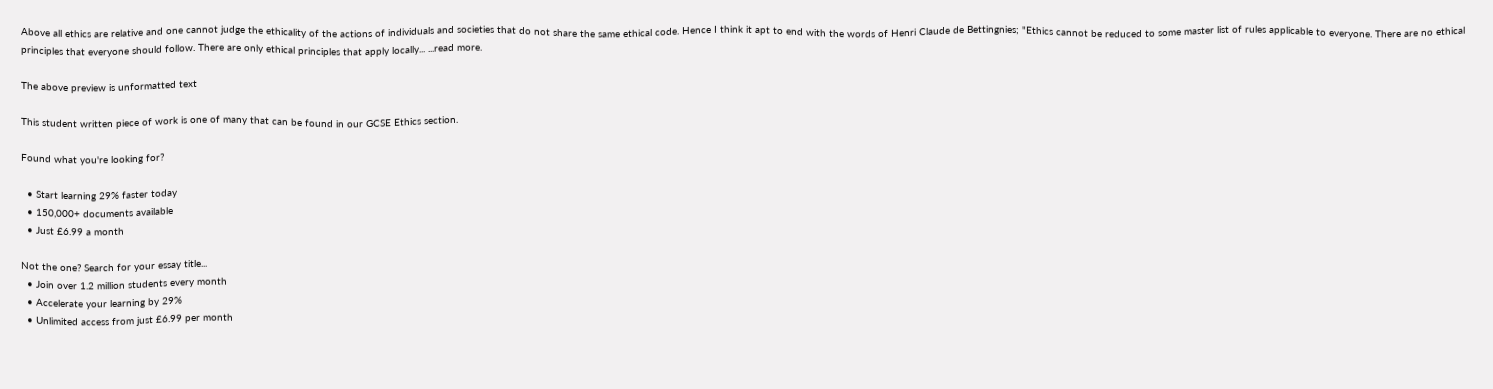Above all ethics are relative and one cannot judge the ethicality of the actions of individuals and societies that do not share the same ethical code. Hence I think it apt to end with the words of Henri Claude de Bettingnies; "Ethics cannot be reduced to some master list of rules applicable to everyone. There are no ethical principles that everyone should follow. There are only ethical principles that apply locally... ...read more.

The above preview is unformatted text

This student written piece of work is one of many that can be found in our GCSE Ethics section.

Found what you're looking for?

  • Start learning 29% faster today
  • 150,000+ documents available
  • Just £6.99 a month

Not the one? Search for your essay title...
  • Join over 1.2 million students every month
  • Accelerate your learning by 29%
  • Unlimited access from just £6.99 per month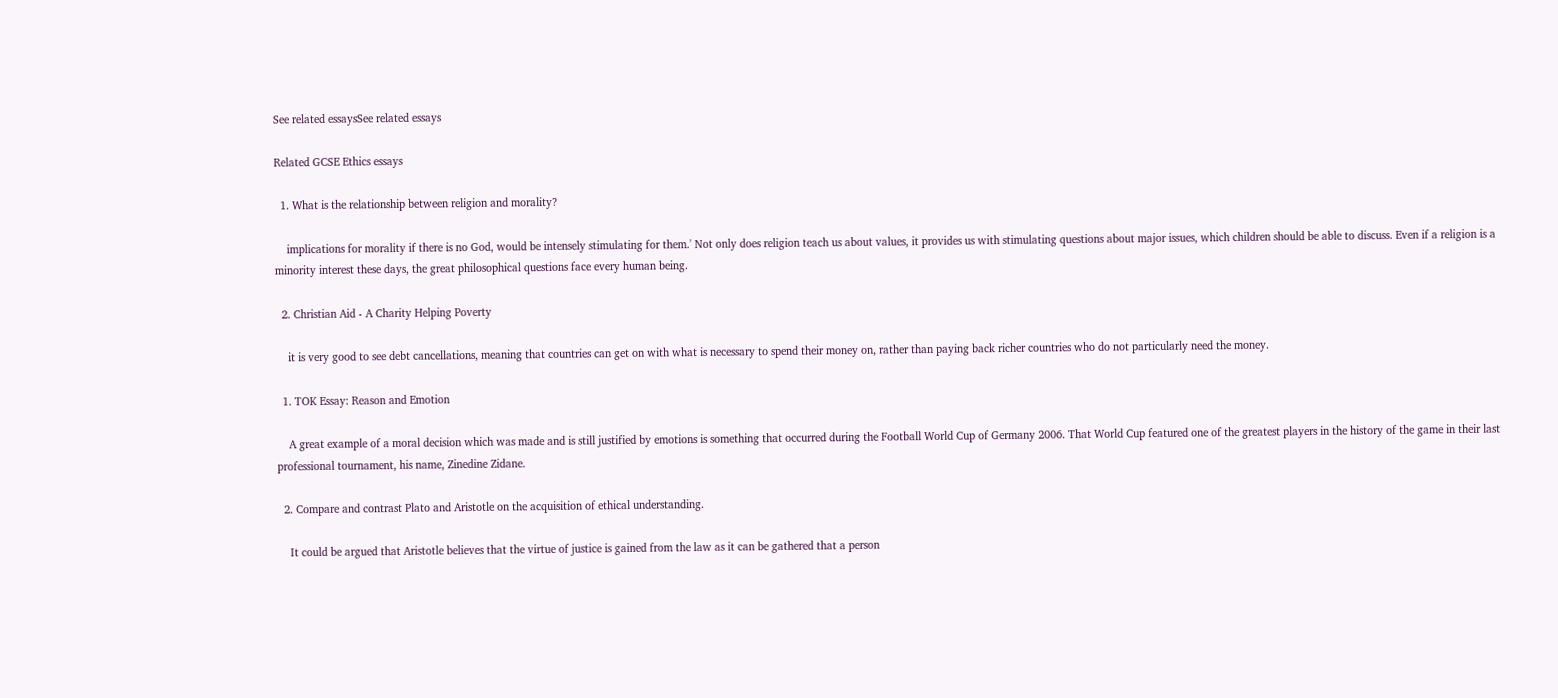See related essaysSee related essays

Related GCSE Ethics essays

  1. What is the relationship between religion and morality?

    implications for morality if there is no God, would be intensely stimulating for them.' Not only does religion teach us about values, it provides us with stimulating questions about major issues, which children should be able to discuss. Even if a religion is a minority interest these days, the great philosophical questions face every human being.

  2. Christian Aid - A Charity Helping Poverty

    it is very good to see debt cancellations, meaning that countries can get on with what is necessary to spend their money on, rather than paying back richer countries who do not particularly need the money.

  1. TOK Essay: Reason and Emotion

    A great example of a moral decision which was made and is still justified by emotions is something that occurred during the Football World Cup of Germany 2006. That World Cup featured one of the greatest players in the history of the game in their last professional tournament, his name, Zinedine Zidane.

  2. Compare and contrast Plato and Aristotle on the acquisition of ethical understanding.

    It could be argued that Aristotle believes that the virtue of justice is gained from the law as it can be gathered that a person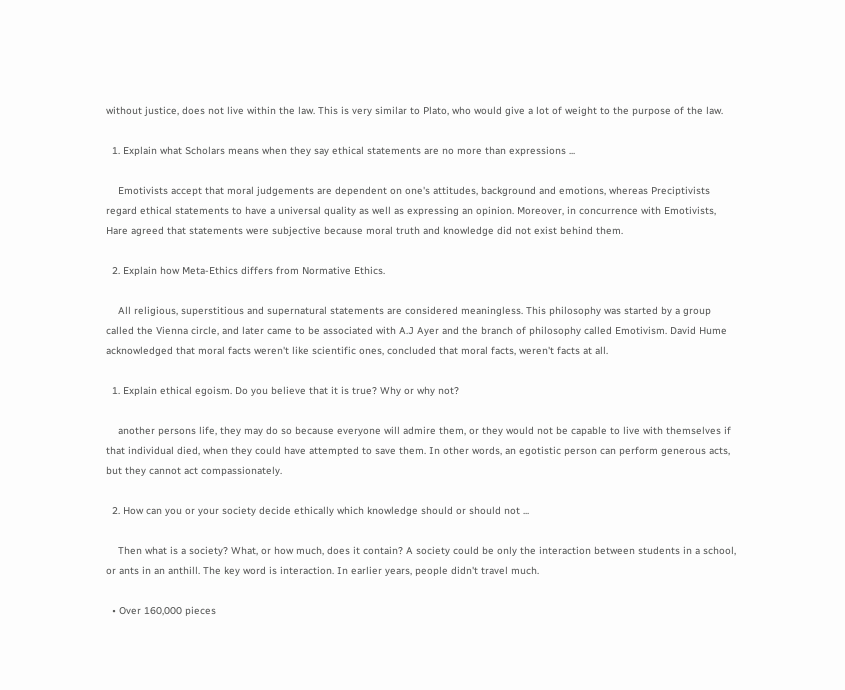without justice, does not live within the law. This is very similar to Plato, who would give a lot of weight to the purpose of the law.

  1. Explain what Scholars means when they say ethical statements are no more than expressions ...

    Emotivists accept that moral judgements are dependent on one's attitudes, background and emotions, whereas Preciptivists regard ethical statements to have a universal quality as well as expressing an opinion. Moreover, in concurrence with Emotivists, Hare agreed that statements were subjective because moral truth and knowledge did not exist behind them.

  2. Explain how Meta-Ethics differs from Normative Ethics.

    All religious, superstitious and supernatural statements are considered meaningless. This philosophy was started by a group called the Vienna circle, and later came to be associated with A.J Ayer and the branch of philosophy called Emotivism. David Hume acknowledged that moral facts weren't like scientific ones, concluded that moral facts, weren't facts at all.

  1. Explain ethical egoism. Do you believe that it is true? Why or why not?

    another persons life, they may do so because everyone will admire them, or they would not be capable to live with themselves if that individual died, when they could have attempted to save them. In other words, an egotistic person can perform generous acts, but they cannot act compassionately.

  2. How can you or your society decide ethically which knowledge should or should not ...

    Then what is a society? What, or how much, does it contain? A society could be only the interaction between students in a school, or ants in an anthill. The key word is interaction. In earlier years, people didn't travel much.

  • Over 160,000 pieces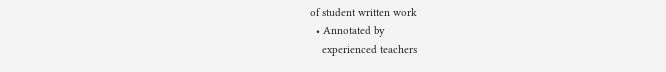of student written work
  • Annotated by
    experienced teachers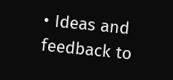• Ideas and feedback to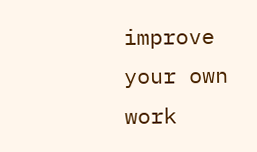improve your own work